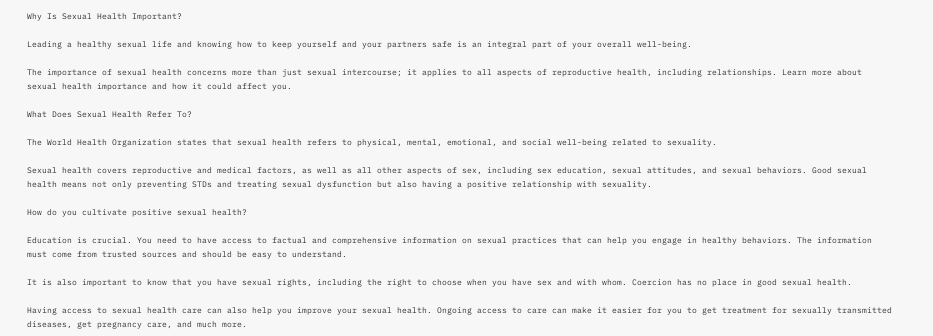Why Is Sexual Health Important?

Leading a healthy sexual life and knowing how to keep yourself and your partners safe is an integral part of your overall well-being.

The importance of sexual health concerns more than just sexual intercourse; it applies to all aspects of reproductive health, including relationships. Learn more about sexual health importance and how it could affect you.

What Does Sexual Health Refer To?

The World Health Organization states that sexual health refers to physical, mental, emotional, and social well-being related to sexuality.

Sexual health covers reproductive and medical factors, as well as all other aspects of sex, including sex education, sexual attitudes, and sexual behaviors. Good sexual health means not only preventing STDs and treating sexual dysfunction but also having a positive relationship with sexuality.

How do you cultivate positive sexual health?

Education is crucial. You need to have access to factual and comprehensive information on sexual practices that can help you engage in healthy behaviors. The information must come from trusted sources and should be easy to understand.

It is also important to know that you have sexual rights, including the right to choose when you have sex and with whom. Coercion has no place in good sexual health.

Having access to sexual health care can also help you improve your sexual health. Ongoing access to care can make it easier for you to get treatment for sexually transmitted diseases, get pregnancy care, and much more.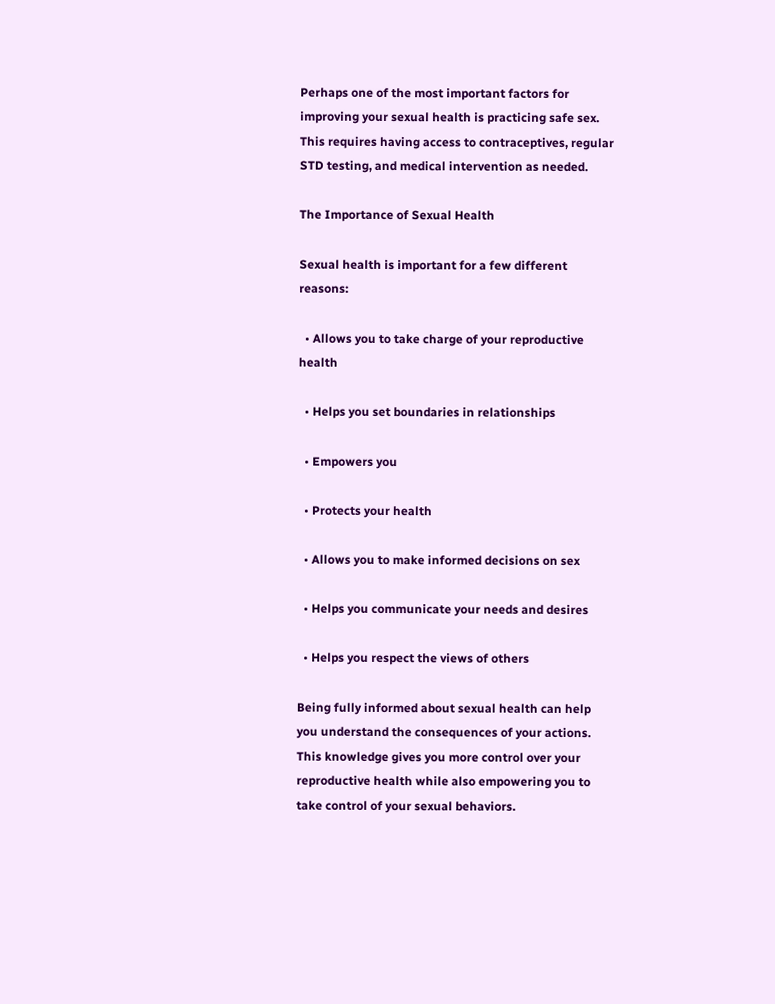Perhaps one of the most important factors for improving your sexual health is practicing safe sex. This requires having access to contraceptives, regular STD testing, and medical intervention as needed.

The Importance of Sexual Health

Sexual health is important for a few different reasons:

  • Allows you to take charge of your reproductive health

  • Helps you set boundaries in relationships

  • Empowers you

  • Protects your health

  • Allows you to make informed decisions on sex

  • Helps you communicate your needs and desires

  • Helps you respect the views of others

Being fully informed about sexual health can help you understand the consequences of your actions. This knowledge gives you more control over your reproductive health while also empowering you to take control of your sexual behaviors.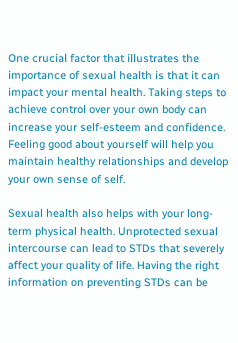One crucial factor that illustrates the importance of sexual health is that it can impact your mental health. Taking steps to achieve control over your own body can increase your self-esteem and confidence. Feeling good about yourself will help you maintain healthy relationships and develop your own sense of self.

Sexual health also helps with your long-term physical health. Unprotected sexual intercourse can lead to STDs that severely affect your quality of life. Having the right information on preventing STDs can be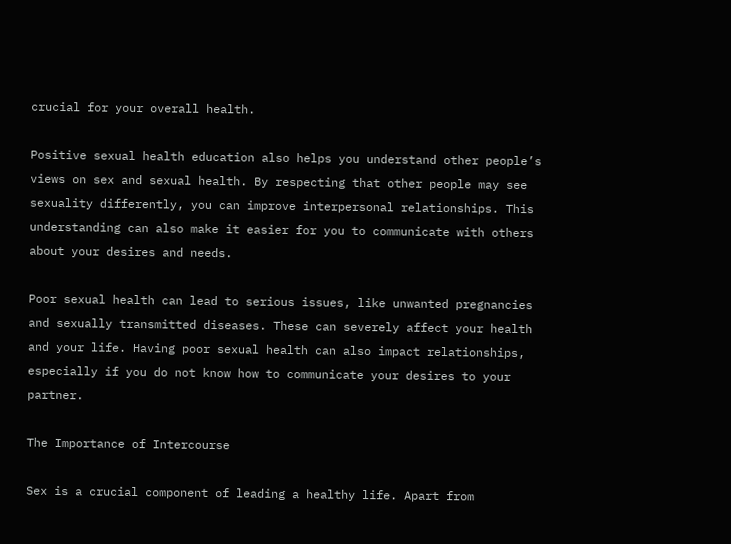crucial for your overall health.

Positive sexual health education also helps you understand other people’s views on sex and sexual health. By respecting that other people may see sexuality differently, you can improve interpersonal relationships. This understanding can also make it easier for you to communicate with others about your desires and needs.

Poor sexual health can lead to serious issues, like unwanted pregnancies and sexually transmitted diseases. These can severely affect your health and your life. Having poor sexual health can also impact relationships, especially if you do not know how to communicate your desires to your partner.

The Importance of Intercourse

Sex is a crucial component of leading a healthy life. Apart from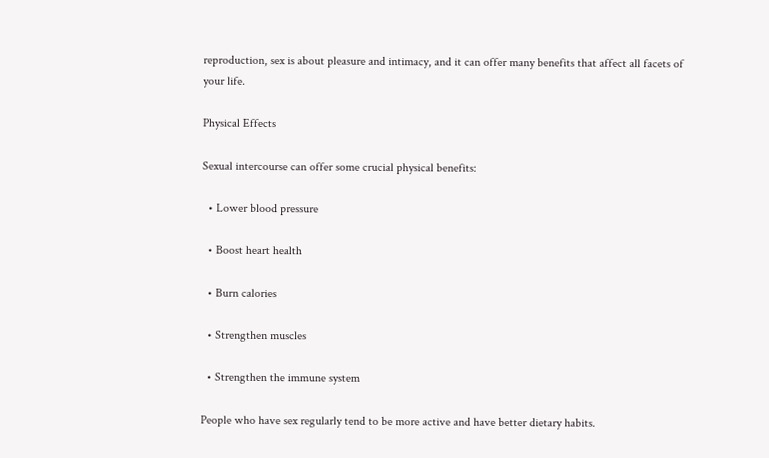reproduction, sex is about pleasure and intimacy, and it can offer many benefits that affect all facets of your life.

Physical Effects

Sexual intercourse can offer some crucial physical benefits:

  • Lower blood pressure

  • Boost heart health

  • Burn calories

  • Strengthen muscles

  • Strengthen the immune system

People who have sex regularly tend to be more active and have better dietary habits.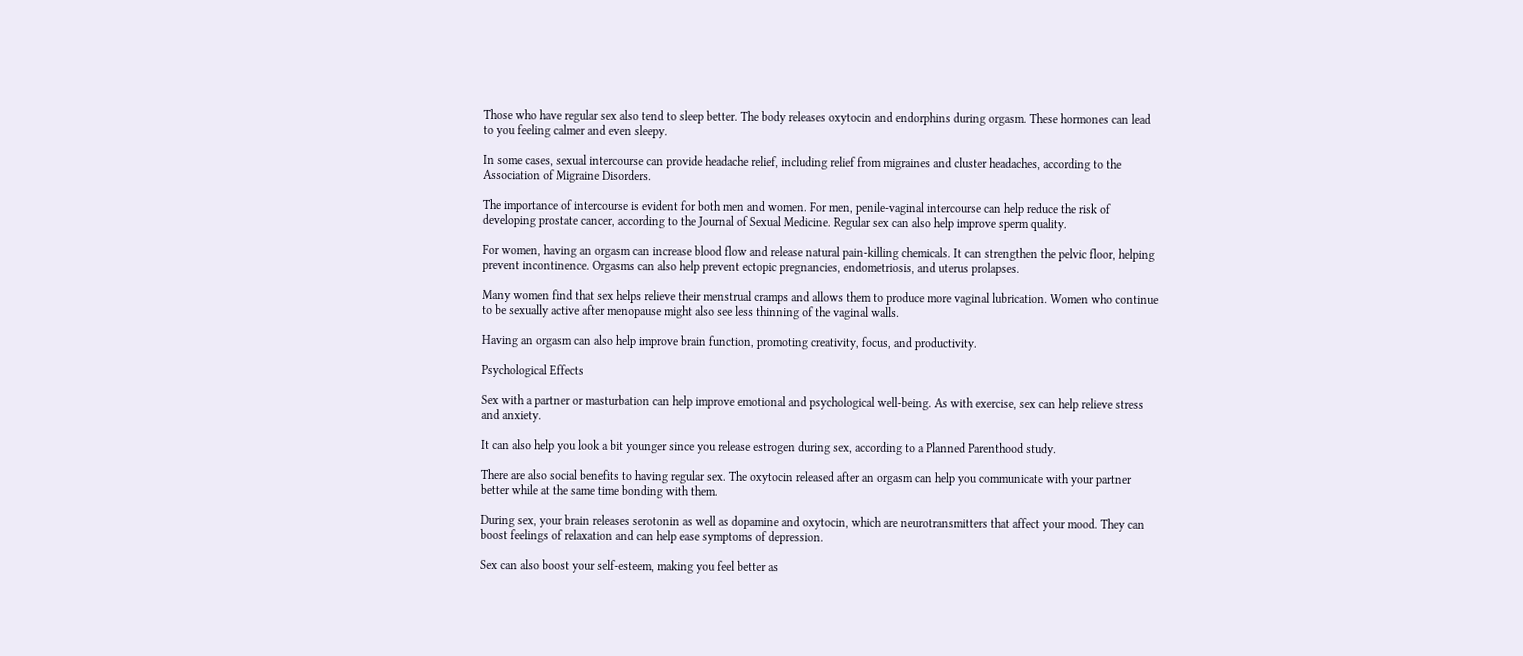Those who have regular sex also tend to sleep better. The body releases oxytocin and endorphins during orgasm. These hormones can lead to you feeling calmer and even sleepy.

In some cases, sexual intercourse can provide headache relief, including relief from migraines and cluster headaches, according to the Association of Migraine Disorders.

The importance of intercourse is evident for both men and women. For men, penile-vaginal intercourse can help reduce the risk of developing prostate cancer, according to the Journal of Sexual Medicine. Regular sex can also help improve sperm quality.

For women, having an orgasm can increase blood flow and release natural pain-killing chemicals. It can strengthen the pelvic floor, helping prevent incontinence. Orgasms can also help prevent ectopic pregnancies, endometriosis, and uterus prolapses.

Many women find that sex helps relieve their menstrual cramps and allows them to produce more vaginal lubrication. Women who continue to be sexually active after menopause might also see less thinning of the vaginal walls.

Having an orgasm can also help improve brain function, promoting creativity, focus, and productivity.

Psychological Effects

Sex with a partner or masturbation can help improve emotional and psychological well-being. As with exercise, sex can help relieve stress and anxiety.

It can also help you look a bit younger since you release estrogen during sex, according to a Planned Parenthood study.

There are also social benefits to having regular sex. The oxytocin released after an orgasm can help you communicate with your partner better while at the same time bonding with them.

During sex, your brain releases serotonin as well as dopamine and oxytocin, which are neurotransmitters that affect your mood. They can boost feelings of relaxation and can help ease symptoms of depression.

Sex can also boost your self-esteem, making you feel better as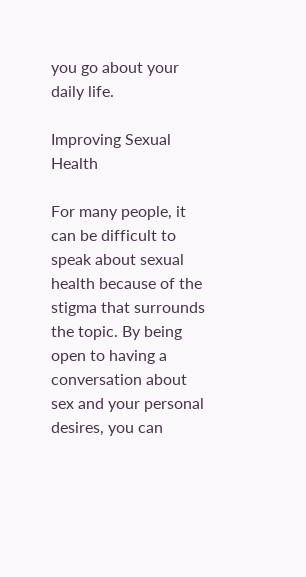you go about your daily life.

Improving Sexual Health

For many people, it can be difficult to speak about sexual health because of the stigma that surrounds the topic. By being open to having a conversation about sex and your personal desires, you can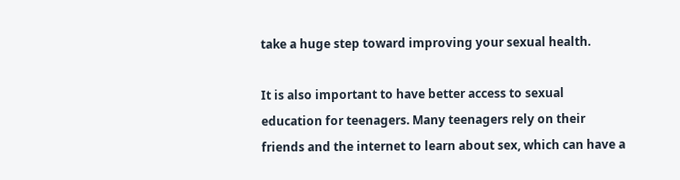take a huge step toward improving your sexual health.

It is also important to have better access to sexual education for teenagers. Many teenagers rely on their friends and the internet to learn about sex, which can have a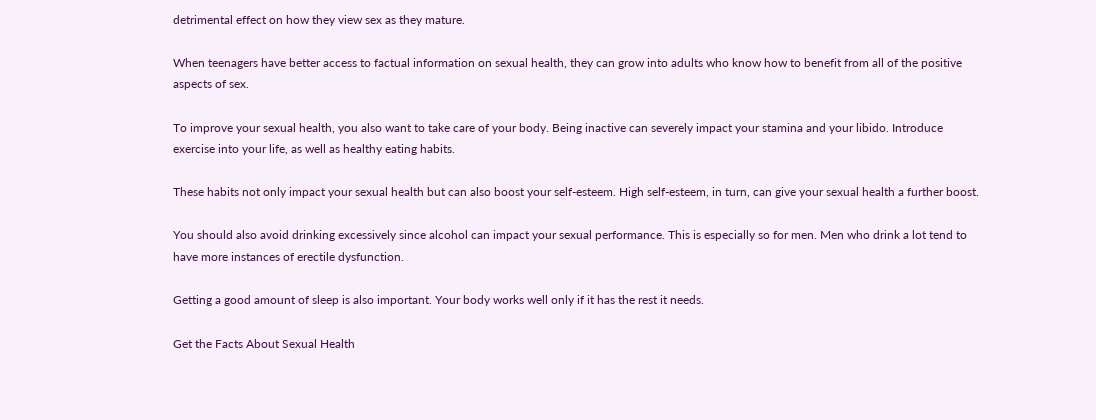detrimental effect on how they view sex as they mature.

When teenagers have better access to factual information on sexual health, they can grow into adults who know how to benefit from all of the positive aspects of sex.

To improve your sexual health, you also want to take care of your body. Being inactive can severely impact your stamina and your libido. Introduce exercise into your life, as well as healthy eating habits.

These habits not only impact your sexual health but can also boost your self-esteem. High self-esteem, in turn, can give your sexual health a further boost.

You should also avoid drinking excessively since alcohol can impact your sexual performance. This is especially so for men. Men who drink a lot tend to have more instances of erectile dysfunction.

Getting a good amount of sleep is also important. Your body works well only if it has the rest it needs.

Get the Facts About Sexual Health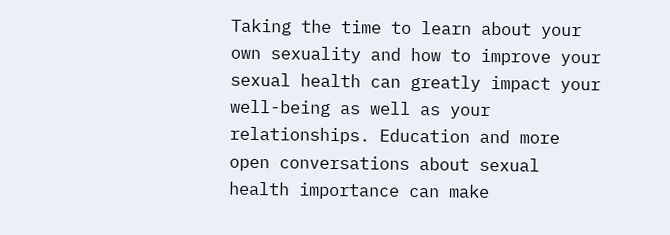Taking the time to learn about your own sexuality and how to improve your sexual health can greatly impact your well-being as well as your relationships. Education and more open conversations about sexual health importance can make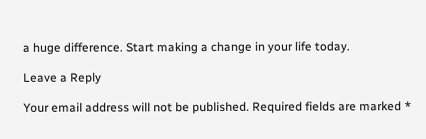a huge difference. Start making a change in your life today.

Leave a Reply

Your email address will not be published. Required fields are marked *